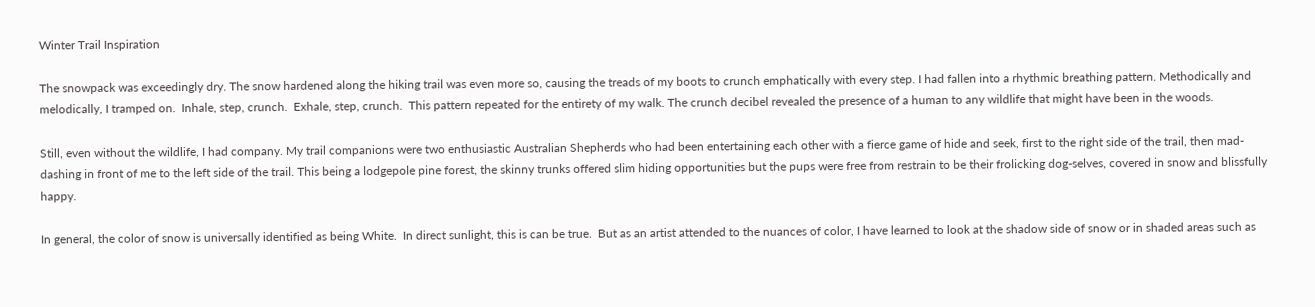Winter Trail Inspiration

The snowpack was exceedingly dry. The snow hardened along the hiking trail was even more so, causing the treads of my boots to crunch emphatically with every step. I had fallen into a rhythmic breathing pattern. Methodically and melodically, I tramped on.  Inhale, step, crunch.  Exhale, step, crunch.  This pattern repeated for the entirety of my walk. The crunch decibel revealed the presence of a human to any wildlife that might have been in the woods.

Still, even without the wildlife, I had company. My trail companions were two enthusiastic Australian Shepherds who had been entertaining each other with a fierce game of hide and seek, first to the right side of the trail, then mad-dashing in front of me to the left side of the trail. This being a lodgepole pine forest, the skinny trunks offered slim hiding opportunities but the pups were free from restrain to be their frolicking dog-selves, covered in snow and blissfully happy.

In general, the color of snow is universally identified as being White.  In direct sunlight, this is can be true.  But as an artist attended to the nuances of color, I have learned to look at the shadow side of snow or in shaded areas such as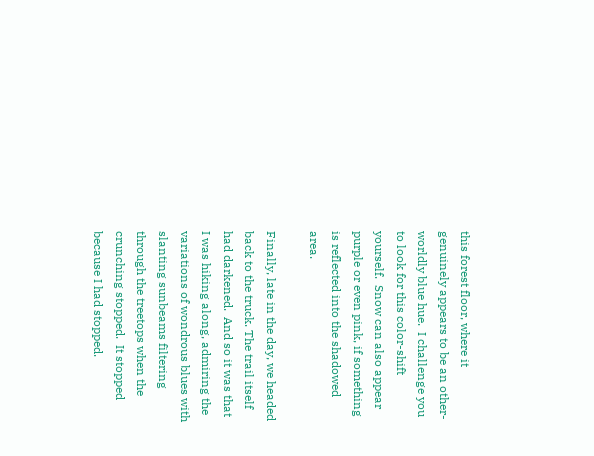this forest floor, where it genuinely appears to be an other-worldly blue hue.  I challenge you to look for this color-shift yourself.  Snow can also appear purple or even pink, if something is reflected into the shadowed area.

Finally, late in the day, we headed back to the truck. The trail itself had darkened.  And so it was that I was hiking along, admiring the variations of wondrous blues with slanting sunbeams filtering through the treetops when the crunching stopped.  It stopped because I had stopped.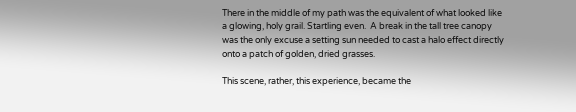There in the middle of my path was the equivalent of what looked like a glowing, holy grail. Startling even.  A break in the tall tree canopy was the only excuse a setting sun needed to cast a halo effect directly onto a patch of golden, dried grasses.

This scene, rather, this experience, became the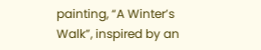painting, “A Winter’s Walk”, inspired by an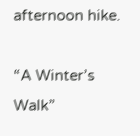afternoon hike.

“A Winter’s Walk”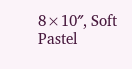8×10″, Soft Pastel